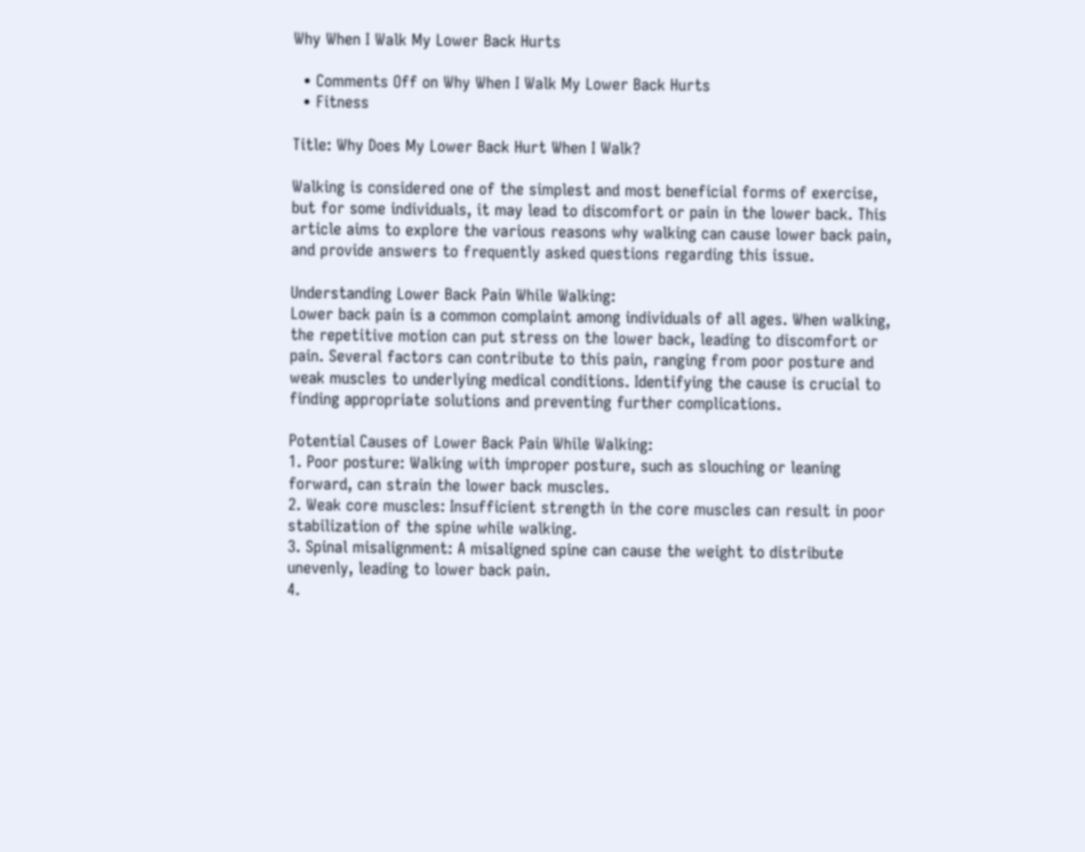Why When I Walk My Lower Back Hurts

  • Comments Off on Why When I Walk My Lower Back Hurts
  • Fitness

Title: Why Does My Lower Back Hurt When I Walk?

Walking is considered one of the simplest and most beneficial forms of exercise, but for some individuals, it may lead to discomfort or pain in the lower back. This article aims to explore the various reasons why walking can cause lower back pain, and provide answers to frequently asked questions regarding this issue.

Understanding Lower Back Pain While Walking:
Lower back pain is a common complaint among individuals of all ages. When walking, the repetitive motion can put stress on the lower back, leading to discomfort or pain. Several factors can contribute to this pain, ranging from poor posture and weak muscles to underlying medical conditions. Identifying the cause is crucial to finding appropriate solutions and preventing further complications.

Potential Causes of Lower Back Pain While Walking:
1. Poor posture: Walking with improper posture, such as slouching or leaning forward, can strain the lower back muscles.
2. Weak core muscles: Insufficient strength in the core muscles can result in poor stabilization of the spine while walking.
3. Spinal misalignment: A misaligned spine can cause the weight to distribute unevenly, leading to lower back pain.
4.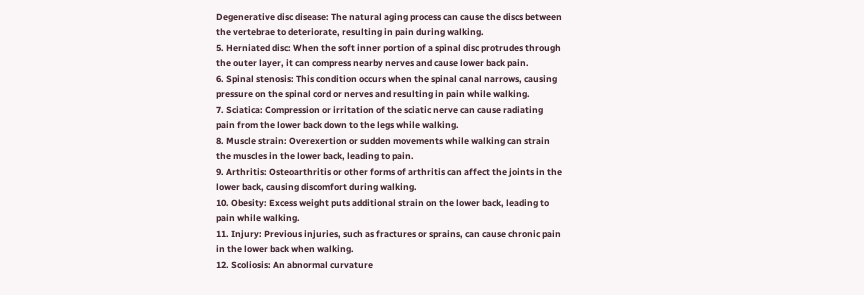Degenerative disc disease: The natural aging process can cause the discs between the vertebrae to deteriorate, resulting in pain during walking.
5. Herniated disc: When the soft inner portion of a spinal disc protrudes through the outer layer, it can compress nearby nerves and cause lower back pain.
6. Spinal stenosis: This condition occurs when the spinal canal narrows, causing pressure on the spinal cord or nerves and resulting in pain while walking.
7. Sciatica: Compression or irritation of the sciatic nerve can cause radiating pain from the lower back down to the legs while walking.
8. Muscle strain: Overexertion or sudden movements while walking can strain the muscles in the lower back, leading to pain.
9. Arthritis: Osteoarthritis or other forms of arthritis can affect the joints in the lower back, causing discomfort during walking.
10. Obesity: Excess weight puts additional strain on the lower back, leading to pain while walking.
11. Injury: Previous injuries, such as fractures or sprains, can cause chronic pain in the lower back when walking.
12. Scoliosis: An abnormal curvature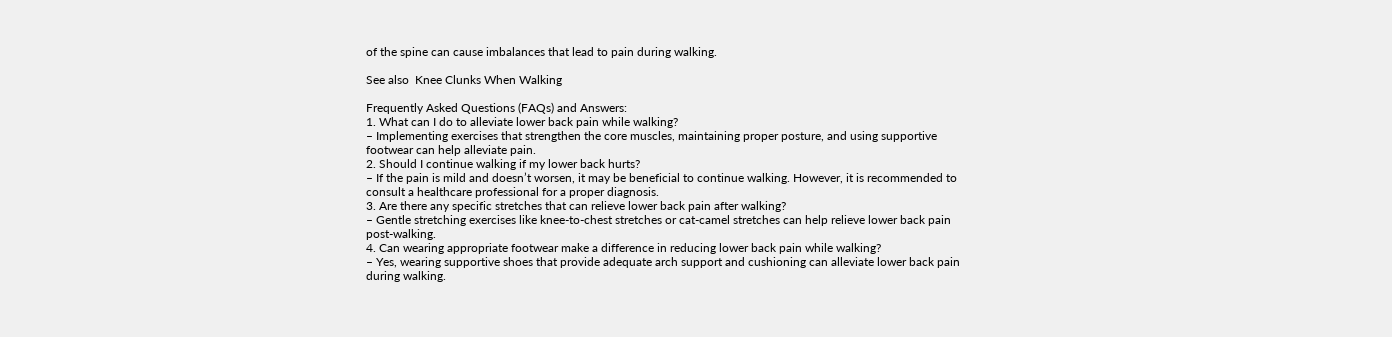of the spine can cause imbalances that lead to pain during walking.

See also  Knee Clunks When Walking

Frequently Asked Questions (FAQs) and Answers:
1. What can I do to alleviate lower back pain while walking?
– Implementing exercises that strengthen the core muscles, maintaining proper posture, and using supportive footwear can help alleviate pain.
2. Should I continue walking if my lower back hurts?
– If the pain is mild and doesn’t worsen, it may be beneficial to continue walking. However, it is recommended to consult a healthcare professional for a proper diagnosis.
3. Are there any specific stretches that can relieve lower back pain after walking?
– Gentle stretching exercises like knee-to-chest stretches or cat-camel stretches can help relieve lower back pain post-walking.
4. Can wearing appropriate footwear make a difference in reducing lower back pain while walking?
– Yes, wearing supportive shoes that provide adequate arch support and cushioning can alleviate lower back pain during walking.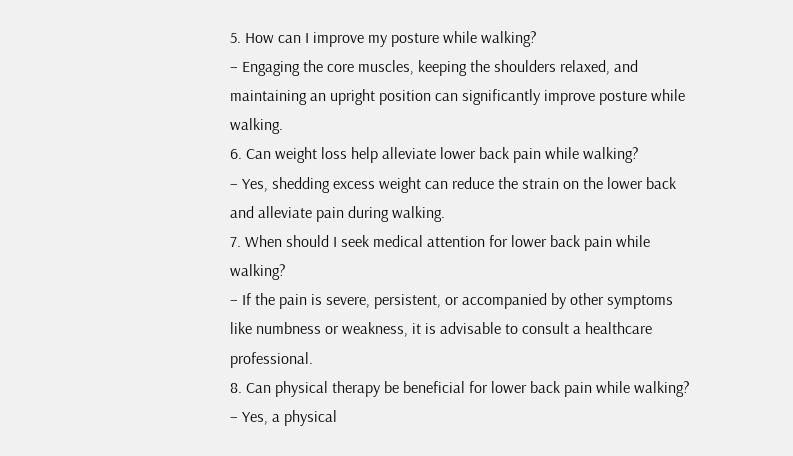5. How can I improve my posture while walking?
– Engaging the core muscles, keeping the shoulders relaxed, and maintaining an upright position can significantly improve posture while walking.
6. Can weight loss help alleviate lower back pain while walking?
– Yes, shedding excess weight can reduce the strain on the lower back and alleviate pain during walking.
7. When should I seek medical attention for lower back pain while walking?
– If the pain is severe, persistent, or accompanied by other symptoms like numbness or weakness, it is advisable to consult a healthcare professional.
8. Can physical therapy be beneficial for lower back pain while walking?
– Yes, a physical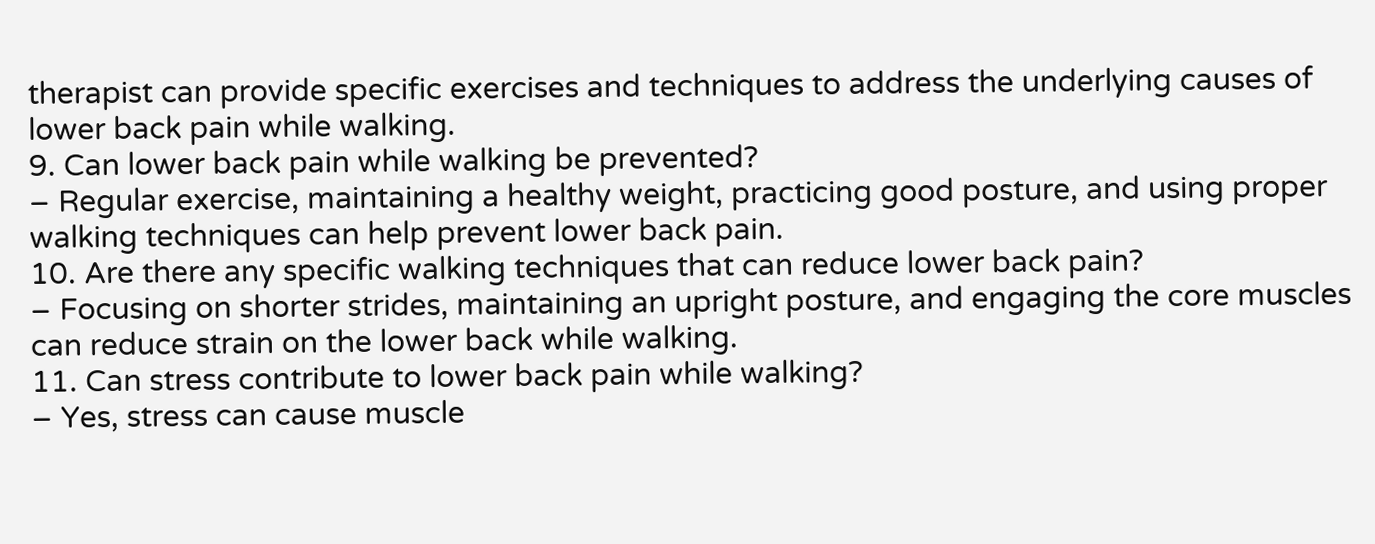therapist can provide specific exercises and techniques to address the underlying causes of lower back pain while walking.
9. Can lower back pain while walking be prevented?
– Regular exercise, maintaining a healthy weight, practicing good posture, and using proper walking techniques can help prevent lower back pain.
10. Are there any specific walking techniques that can reduce lower back pain?
– Focusing on shorter strides, maintaining an upright posture, and engaging the core muscles can reduce strain on the lower back while walking.
11. Can stress contribute to lower back pain while walking?
– Yes, stress can cause muscle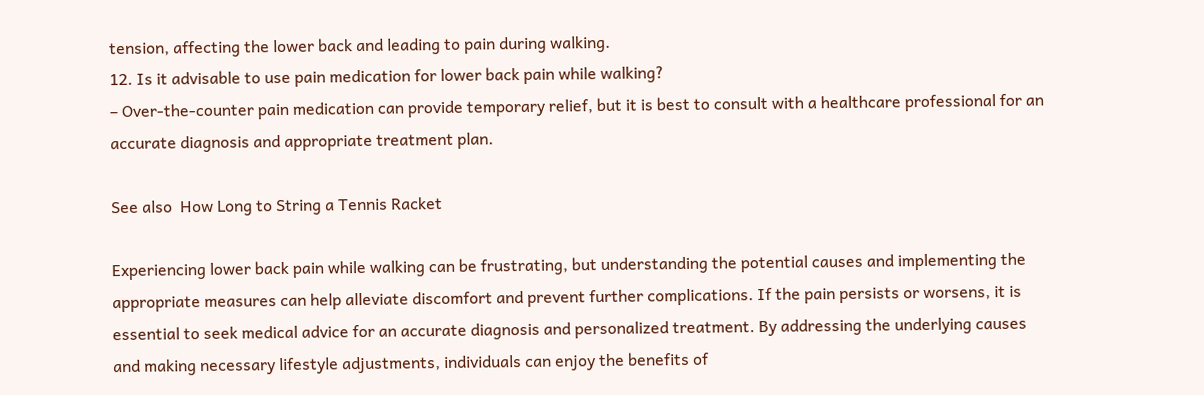tension, affecting the lower back and leading to pain during walking.
12. Is it advisable to use pain medication for lower back pain while walking?
– Over-the-counter pain medication can provide temporary relief, but it is best to consult with a healthcare professional for an accurate diagnosis and appropriate treatment plan.

See also  How Long to String a Tennis Racket

Experiencing lower back pain while walking can be frustrating, but understanding the potential causes and implementing the appropriate measures can help alleviate discomfort and prevent further complications. If the pain persists or worsens, it is essential to seek medical advice for an accurate diagnosis and personalized treatment. By addressing the underlying causes and making necessary lifestyle adjustments, individuals can enjoy the benefits of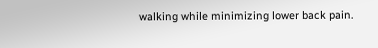walking while minimizing lower back pain.